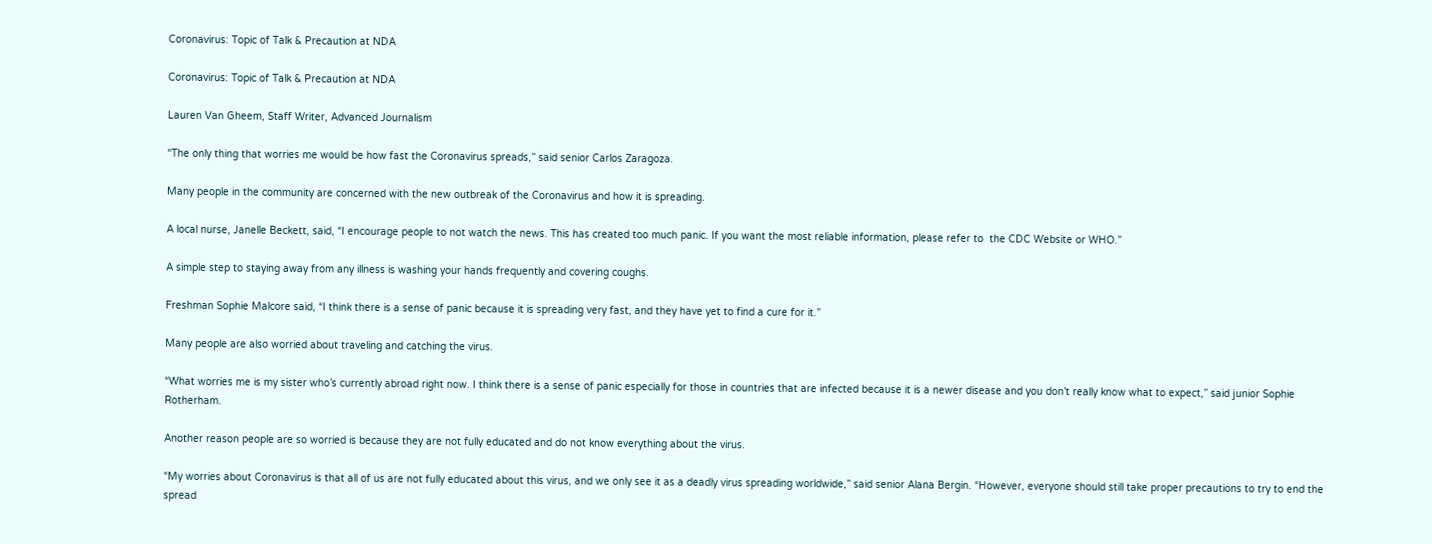Coronavirus: Topic of Talk & Precaution at NDA

Coronavirus: Topic of Talk & Precaution at NDA

Lauren Van Gheem, Staff Writer, Advanced Journalism

“The only thing that worries me would be how fast the Coronavirus spreads,” said senior Carlos Zaragoza.

Many people in the community are concerned with the new outbreak of the Coronavirus and how it is spreading.

A local nurse, Janelle Beckett, said, “I encourage people to not watch the news. This has created too much panic. If you want the most reliable information, please refer to  the CDC Website or WHO.”

A simple step to staying away from any illness is washing your hands frequently and covering coughs.

Freshman Sophie Malcore said, “I think there is a sense of panic because it is spreading very fast, and they have yet to find a cure for it.”

Many people are also worried about traveling and catching the virus.

“What worries me is my sister who’s currently abroad right now. I think there is a sense of panic especially for those in countries that are infected because it is a newer disease and you don’t really know what to expect,” said junior Sophie Rotherham.

Another reason people are so worried is because they are not fully educated and do not know everything about the virus.

“My worries about Coronavirus is that all of us are not fully educated about this virus, and we only see it as a deadly virus spreading worldwide,” said senior Alana Bergin. “However, everyone should still take proper precautions to try to end the spread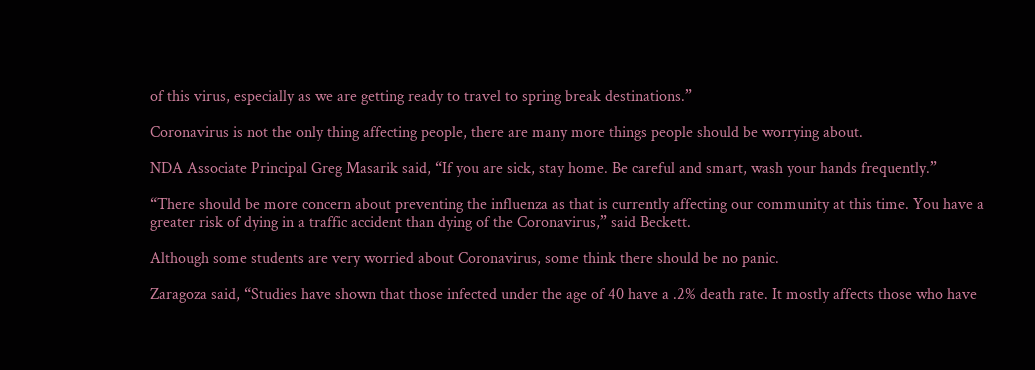of this virus, especially as we are getting ready to travel to spring break destinations.”

Coronavirus is not the only thing affecting people, there are many more things people should be worrying about.

NDA Associate Principal Greg Masarik said, “If you are sick, stay home. Be careful and smart, wash your hands frequently.”

“There should be more concern about preventing the influenza as that is currently affecting our community at this time. You have a greater risk of dying in a traffic accident than dying of the Coronavirus,” said Beckett.

Although some students are very worried about Coronavirus, some think there should be no panic.

Zaragoza said, “Studies have shown that those infected under the age of 40 have a .2% death rate. It mostly affects those who have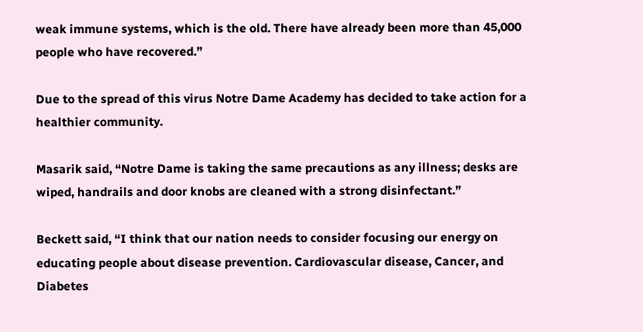weak immune systems, which is the old. There have already been more than 45,000 people who have recovered.”

Due to the spread of this virus Notre Dame Academy has decided to take action for a healthier community.

Masarik said, “Notre Dame is taking the same precautions as any illness; desks are wiped, handrails and door knobs are cleaned with a strong disinfectant.”

Beckett said, “I think that our nation needs to consider focusing our energy on educating people about disease prevention. Cardiovascular disease, Cancer, and Diabetes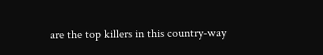are the top killers in this country-way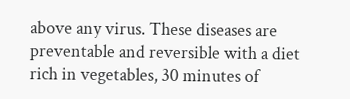above any virus. These diseases are preventable and reversible with a diet rich in vegetables, 30 minutes of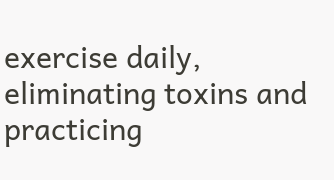exercise daily, eliminating toxins and practicing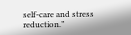self-care and stress reduction.”